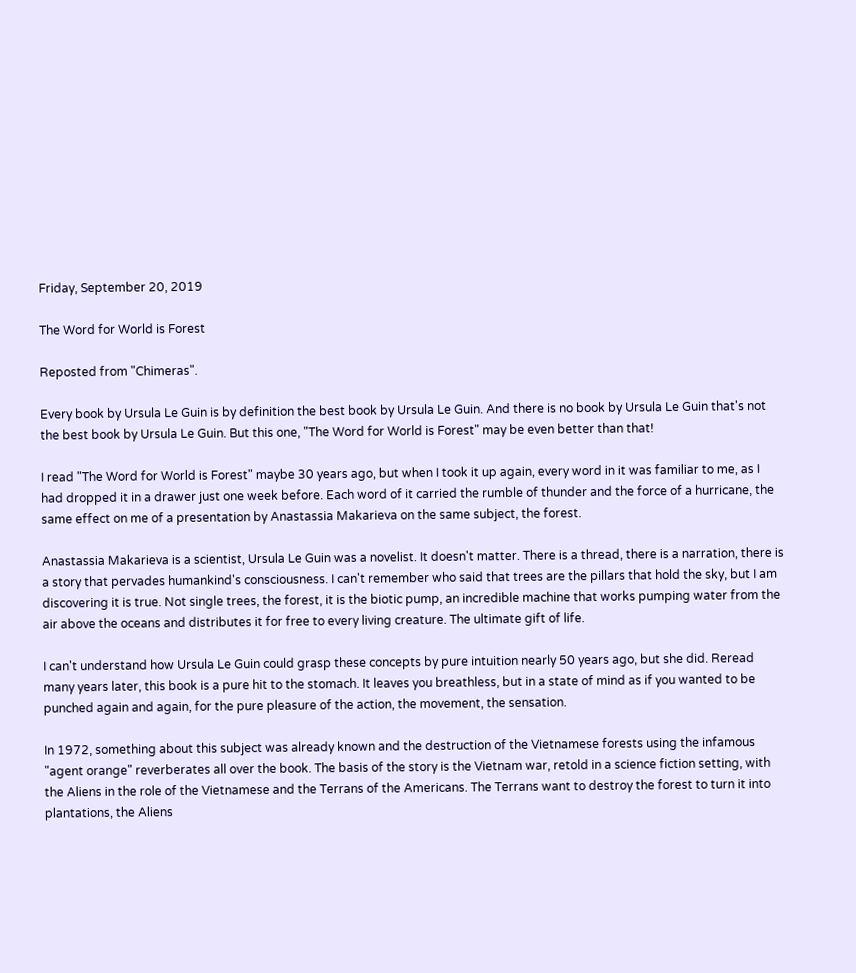Friday, September 20, 2019

The Word for World is Forest

Reposted from "Chimeras".

Every book by Ursula Le Guin is by definition the best book by Ursula Le Guin. And there is no book by Ursula Le Guin that's not the best book by Ursula Le Guin. But this one, "The Word for World is Forest" may be even better than that!

I read "The Word for World is Forest" maybe 30 years ago, but when I took it up again, every word in it was familiar to me, as I had dropped it in a drawer just one week before. Each word of it carried the rumble of thunder and the force of a hurricane, the same effect on me of a presentation by Anastassia Makarieva on the same subject, the forest.

Anastassia Makarieva is a scientist, Ursula Le Guin was a novelist. It doesn't matter. There is a thread, there is a narration, there is a story that pervades humankind's consciousness. I can't remember who said that trees are the pillars that hold the sky, but I am discovering it is true. Not single trees, the forest, it is the biotic pump, an incredible machine that works pumping water from the air above the oceans and distributes it for free to every living creature. The ultimate gift of life.

I can't understand how Ursula Le Guin could grasp these concepts by pure intuition nearly 50 years ago, but she did. Reread many years later, this book is a pure hit to the stomach. It leaves you breathless, but in a state of mind as if you wanted to be punched again and again, for the pure pleasure of the action, the movement, the sensation.

In 1972, something about this subject was already known and the destruction of the Vietnamese forests using the infamous "agent orange" reverberates all over the book. The basis of the story is the Vietnam war, retold in a science fiction setting, with the Aliens in the role of the Vietnamese and the Terrans of the Americans. The Terrans want to destroy the forest to turn it into plantations, the Aliens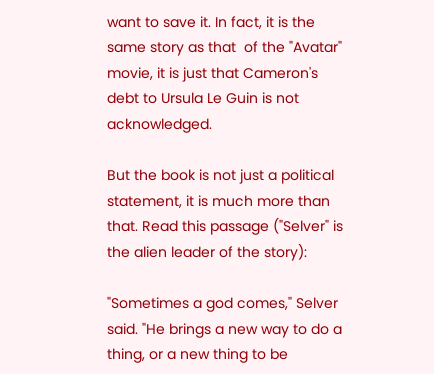want to save it. In fact, it is the same story as that  of the "Avatar" movie, it is just that Cameron's debt to Ursula Le Guin is not acknowledged.

But the book is not just a political statement, it is much more than that. Read this passage ("Selver" is the alien leader of the story):

"Sometimes a god comes," Selver said. "He brings a new way to do a thing, or a new thing to be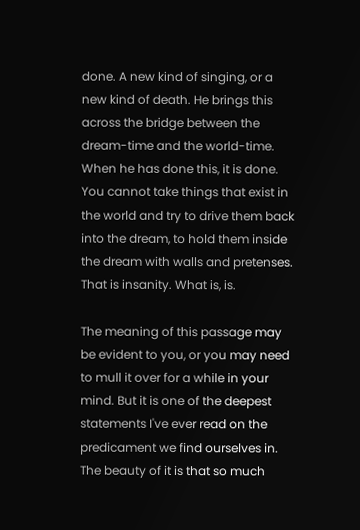done. A new kind of singing, or a new kind of death. He brings this across the bridge between the dream-time and the world-time. When he has done this, it is done. You cannot take things that exist in the world and try to drive them back into the dream, to hold them inside the dream with walls and pretenses. That is insanity. What is, is.

The meaning of this passage may be evident to you, or you may need to mull it over for a while in your mind. But it is one of the deepest statements I've ever read on the predicament we find ourselves in. The beauty of it is that so much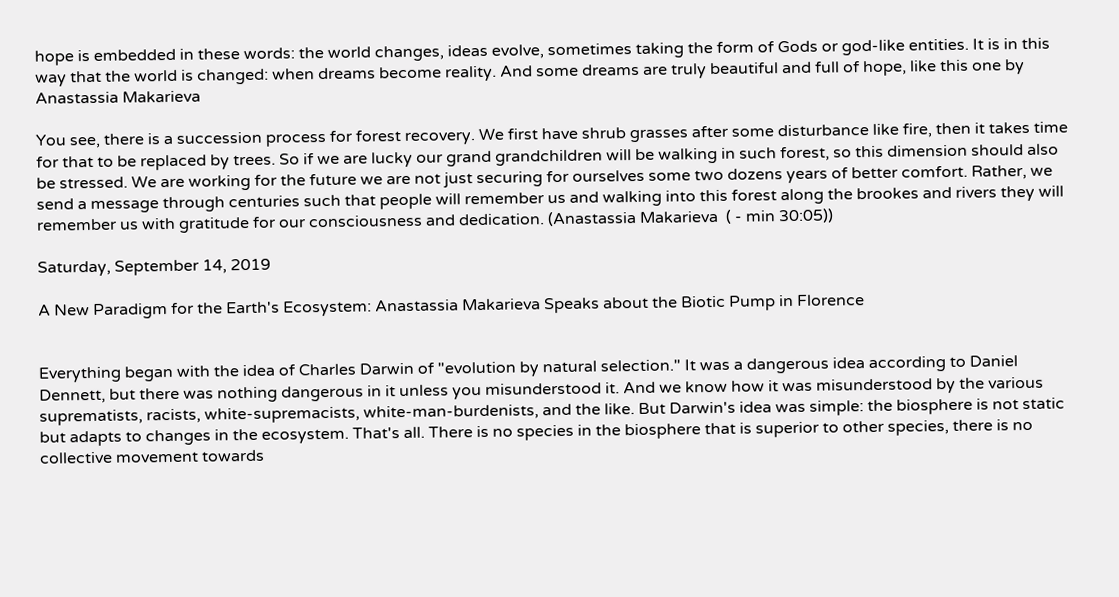hope is embedded in these words: the world changes, ideas evolve, sometimes taking the form of Gods or god-like entities. It is in this way that the world is changed: when dreams become reality. And some dreams are truly beautiful and full of hope, like this one by Anastassia Makarieva

You see, there is a succession process for forest recovery. We first have shrub grasses after some disturbance like fire, then it takes time for that to be replaced by trees. So if we are lucky our grand grandchildren will be walking in such forest, so this dimension should also be stressed. We are working for the future we are not just securing for ourselves some two dozens years of better comfort. Rather, we send a message through centuries such that people will remember us and walking into this forest along the brookes and rivers they will remember us with gratitude for our consciousness and dedication. (Anastassia Makarieva  ( - min 30:05))

Saturday, September 14, 2019

A New Paradigm for the Earth's Ecosystem: Anastassia Makarieva Speaks about the Biotic Pump in Florence


Everything began with the idea of Charles Darwin of "evolution by natural selection." It was a dangerous idea according to Daniel Dennett, but there was nothing dangerous in it unless you misunderstood it. And we know how it was misunderstood by the various suprematists, racists, white-supremacists, white-man-burdenists, and the like. But Darwin's idea was simple: the biosphere is not static but adapts to changes in the ecosystem. That's all. There is no species in the biosphere that is superior to other species, there is no collective movement towards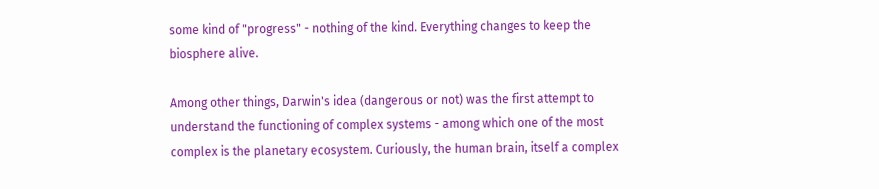some kind of "progress" - nothing of the kind. Everything changes to keep the biosphere alive.

Among other things, Darwin's idea (dangerous or not) was the first attempt to understand the functioning of complex systems - among which one of the most complex is the planetary ecosystem. Curiously, the human brain, itself a complex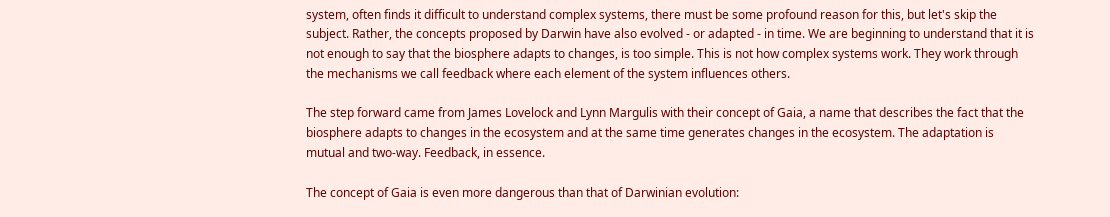system, often finds it difficult to understand complex systems, there must be some profound reason for this, but let's skip the subject. Rather, the concepts proposed by Darwin have also evolved - or adapted - in time. We are beginning to understand that it is not enough to say that the biosphere adapts to changes, is too simple. This is not how complex systems work. They work through the mechanisms we call feedback where each element of the system influences others.

The step forward came from James Lovelock and Lynn Margulis with their concept of Gaia, a name that describes the fact that the biosphere adapts to changes in the ecosystem and at the same time generates changes in the ecosystem. The adaptation is mutual and two-way. Feedback, in essence.

The concept of Gaia is even more dangerous than that of Darwinian evolution: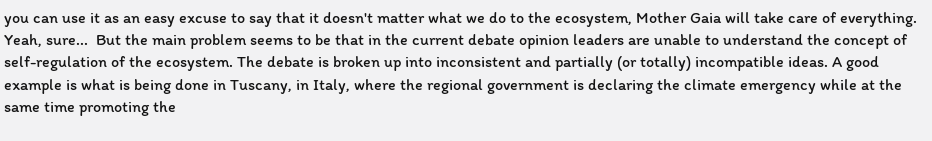you can use it as an easy excuse to say that it doesn't matter what we do to the ecosystem, Mother Gaia will take care of everything. Yeah, sure...  But the main problem seems to be that in the current debate opinion leaders are unable to understand the concept of self-regulation of the ecosystem. The debate is broken up into inconsistent and partially (or totally) incompatible ideas. A good example is what is being done in Tuscany, in Italy, where the regional government is declaring the climate emergency while at the same time promoting the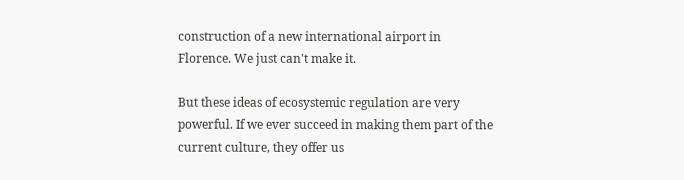construction of a new international airport in Florence. We just can't make it.

But these ideas of ecosystemic regulation are very powerful. If we ever succeed in making them part of the current culture, they offer us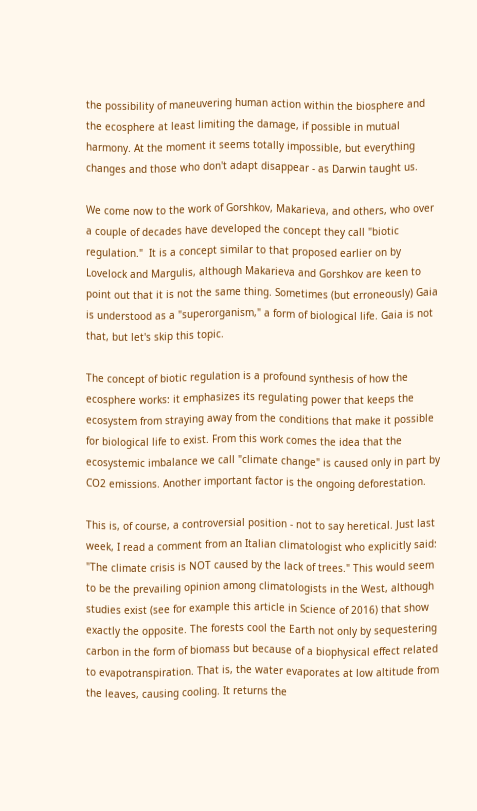the possibility of maneuvering human action within the biosphere and the ecosphere at least limiting the damage, if possible in mutual harmony. At the moment it seems totally impossible, but everything changes and those who don't adapt disappear - as Darwin taught us.

We come now to the work of Gorshkov, Makarieva, and others, who over a couple of decades have developed the concept they call "biotic regulation."  It is a concept similar to that proposed earlier on by Lovelock and Margulis, although Makarieva and Gorshkov are keen to point out that it is not the same thing. Sometimes (but erroneously) Gaia is understood as a "superorganism," a form of biological life. Gaia is not that, but let's skip this topic.

The concept of biotic regulation is a profound synthesis of how the ecosphere works: it emphasizes its regulating power that keeps the ecosystem from straying away from the conditions that make it possible for biological life to exist. From this work comes the idea that the ecosystemic imbalance we call "climate change" is caused only in part by CO2 emissions. Another important factor is the ongoing deforestation.

This is, of course, a controversial position - not to say heretical. Just last week, I read a comment from an Italian climatologist who explicitly said: "The climate crisis is NOT caused by the lack of trees." This would seem to be the prevailing opinion among climatologists in the West, although studies exist (see for example this article in Science of 2016) that show exactly the opposite. The forests cool the Earth not only by sequestering carbon in the form of biomass but because of a biophysical effect related to evapotranspiration. That is, the water evaporates at low altitude from the leaves, causing cooling. It returns the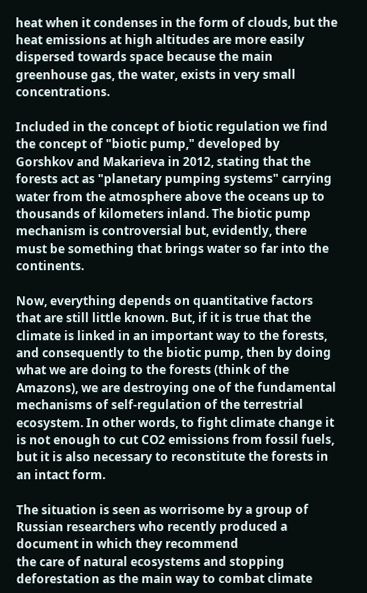heat when it condenses in the form of clouds, but the heat emissions at high altitudes are more easily dispersed towards space because the main greenhouse gas, the water, exists in very small concentrations.

Included in the concept of biotic regulation we find the concept of "biotic pump," developed by Gorshkov and Makarieva in 2012, stating that the forests act as "planetary pumping systems" carrying water from the atmosphere above the oceans up to thousands of kilometers inland. The biotic pump mechanism is controversial but, evidently, there must be something that brings water so far into the continents.

Now, everything depends on quantitative factors that are still little known. But, if it is true that the climate is linked in an important way to the forests, and consequently to the biotic pump, then by doing what we are doing to the forests (think of the Amazons), we are destroying one of the fundamental mechanisms of self-regulation of the terrestrial ecosystem. In other words, to fight climate change it is not enough to cut CO2 emissions from fossil fuels, but it is also necessary to reconstitute the forests in an intact form.

The situation is seen as worrisome by a group of Russian researchers who recently produced a document in which they recommend
the care of natural ecosystems and stopping deforestation as the main way to combat climate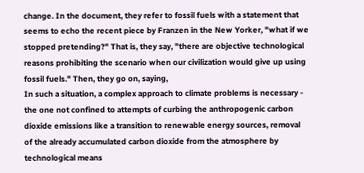change. In the document, they refer to fossil fuels with a statement that seems to echo the recent piece by Franzen in the New Yorker, "what if we stopped pretending?" That is, they say, "there are objective technological reasons prohibiting the scenario when our civilization would give up using fossil fuels." Then, they go on, saying,
In such a situation, a complex approach to climate problems is necessary - the one not confined to attempts of curbing the anthropogenic carbon dioxide emissions like a transition to renewable energy sources, removal of the already accumulated carbon dioxide from the atmosphere by technological means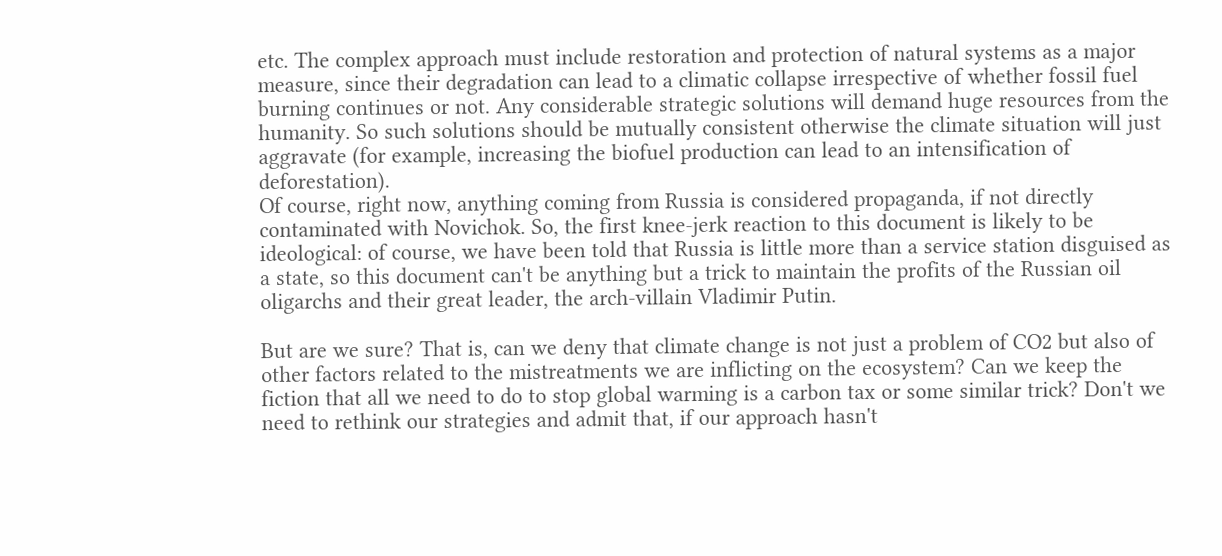etc. The complex approach must include restoration and protection of natural systems as a major measure, since their degradation can lead to a climatic collapse irrespective of whether fossil fuel burning continues or not. Any considerable strategic solutions will demand huge resources from the humanity. So such solutions should be mutually consistent otherwise the climate situation will just aggravate (for example, increasing the biofuel production can lead to an intensification of deforestation).
Of course, right now, anything coming from Russia is considered propaganda, if not directly contaminated with Novichok. So, the first knee-jerk reaction to this document is likely to be ideological: of course, we have been told that Russia is little more than a service station disguised as a state, so this document can't be anything but a trick to maintain the profits of the Russian oil oligarchs and their great leader, the arch-villain Vladimir Putin.

But are we sure? That is, can we deny that climate change is not just a problem of CO2 but also of other factors related to the mistreatments we are inflicting on the ecosystem? Can we keep the fiction that all we need to do to stop global warming is a carbon tax or some similar trick? Don't we need to rethink our strategies and admit that, if our approach hasn't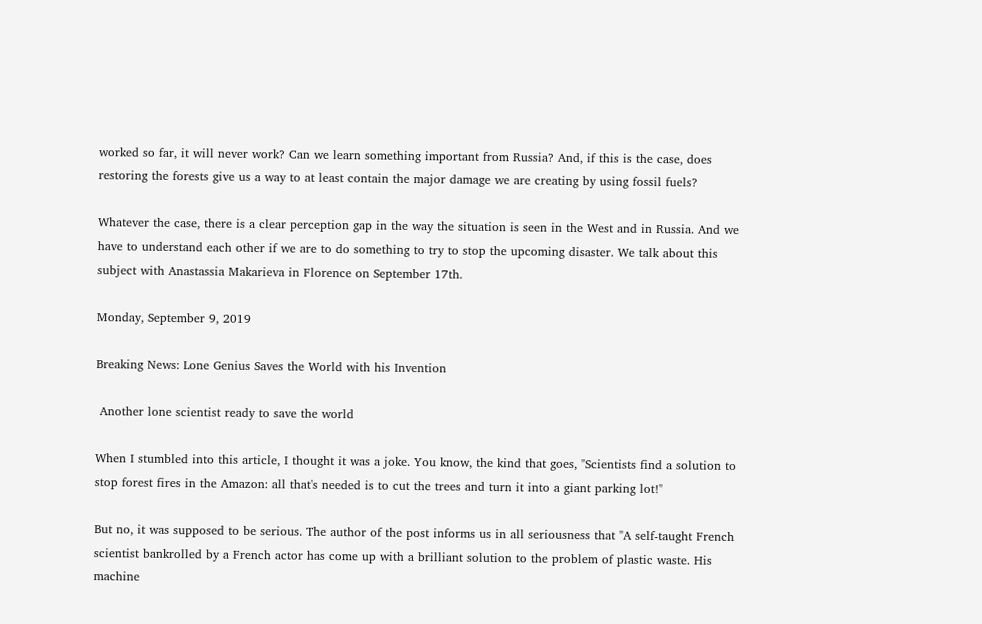worked so far, it will never work? Can we learn something important from Russia? And, if this is the case, does restoring the forests give us a way to at least contain the major damage we are creating by using fossil fuels?

Whatever the case, there is a clear perception gap in the way the situation is seen in the West and in Russia. And we have to understand each other if we are to do something to try to stop the upcoming disaster. We talk about this subject with Anastassia Makarieva in Florence on September 17th.

Monday, September 9, 2019

Breaking News: Lone Genius Saves the World with his Invention

 Another lone scientist ready to save the world

When I stumbled into this article, I thought it was a joke. You know, the kind that goes, "Scientists find a solution to stop forest fires in the Amazon: all that's needed is to cut the trees and turn it into a giant parking lot!"

But no, it was supposed to be serious. The author of the post informs us in all seriousness that "A self-taught French scientist bankrolled by a French actor has come up with a brilliant solution to the problem of plastic waste. His machine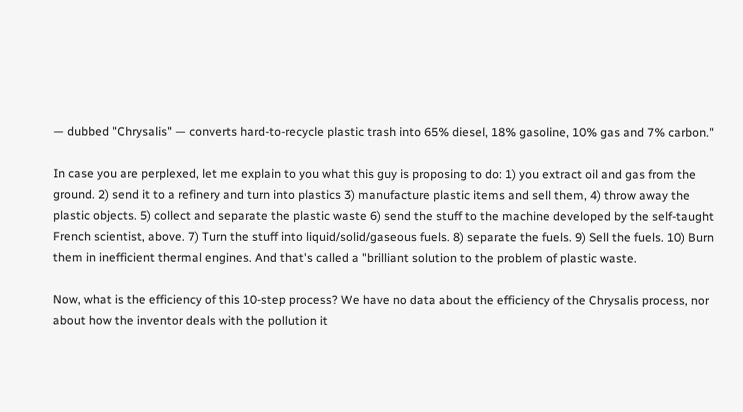— dubbed "Chrysalis" — converts hard-to-recycle plastic trash into 65% diesel, 18% gasoline, 10% gas and 7% carbon."

In case you are perplexed, let me explain to you what this guy is proposing to do: 1) you extract oil and gas from the ground. 2) send it to a refinery and turn into plastics 3) manufacture plastic items and sell them, 4) throw away the plastic objects. 5) collect and separate the plastic waste 6) send the stuff to the machine developed by the self-taught French scientist, above. 7) Turn the stuff into liquid/solid/gaseous fuels. 8) separate the fuels. 9) Sell the fuels. 10) Burn them in inefficient thermal engines. And that's called a "brilliant solution to the problem of plastic waste.

Now, what is the efficiency of this 10-step process? We have no data about the efficiency of the Chrysalis process, nor about how the inventor deals with the pollution it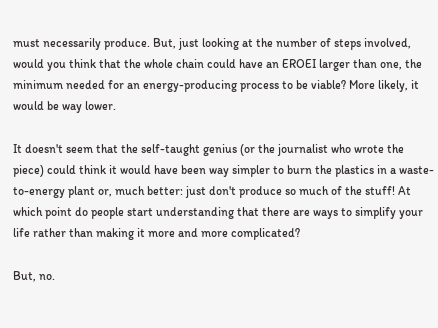must necessarily produce. But, just looking at the number of steps involved, would you think that the whole chain could have an EROEI larger than one, the minimum needed for an energy-producing process to be viable? More likely, it would be way lower.

It doesn't seem that the self-taught genius (or the journalist who wrote the piece) could think it would have been way simpler to burn the plastics in a waste-to-energy plant or, much better: just don't produce so much of the stuff! At which point do people start understanding that there are ways to simplify your life rather than making it more and more complicated?

But, no.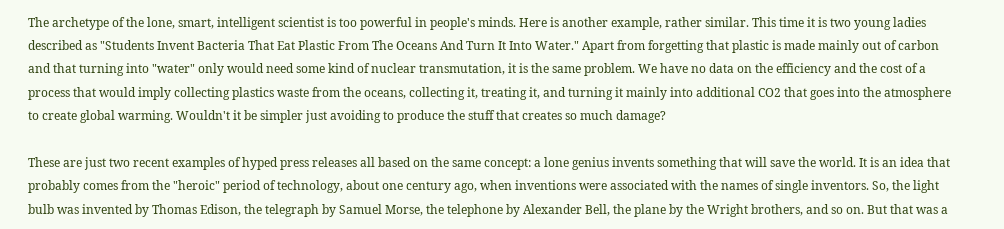The archetype of the lone, smart, intelligent scientist is too powerful in people's minds. Here is another example, rather similar. This time it is two young ladies described as "Students Invent Bacteria That Eat Plastic From The Oceans And Turn It Into Water." Apart from forgetting that plastic is made mainly out of carbon and that turning into "water" only would need some kind of nuclear transmutation, it is the same problem. We have no data on the efficiency and the cost of a process that would imply collecting plastics waste from the oceans, collecting it, treating it, and turning it mainly into additional CO2 that goes into the atmosphere to create global warming. Wouldn't it be simpler just avoiding to produce the stuff that creates so much damage?

These are just two recent examples of hyped press releases all based on the same concept: a lone genius invents something that will save the world. It is an idea that probably comes from the "heroic" period of technology, about one century ago, when inventions were associated with the names of single inventors. So, the light bulb was invented by Thomas Edison, the telegraph by Samuel Morse, the telephone by Alexander Bell, the plane by the Wright brothers, and so on. But that was a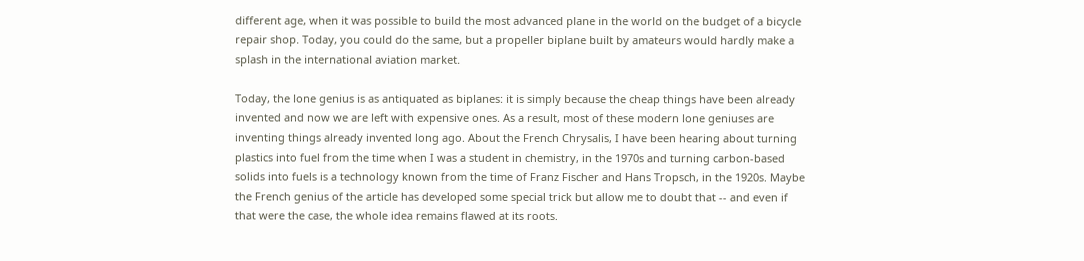different age, when it was possible to build the most advanced plane in the world on the budget of a bicycle repair shop. Today, you could do the same, but a propeller biplane built by amateurs would hardly make a splash in the international aviation market.

Today, the lone genius is as antiquated as biplanes: it is simply because the cheap things have been already invented and now we are left with expensive ones. As a result, most of these modern lone geniuses are inventing things already invented long ago. About the French Chrysalis, I have been hearing about turning plastics into fuel from the time when I was a student in chemistry, in the 1970s and turning carbon-based solids into fuels is a technology known from the time of Franz Fischer and Hans Tropsch, in the 1920s. Maybe the French genius of the article has developed some special trick but allow me to doubt that -- and even if that were the case, the whole idea remains flawed at its roots.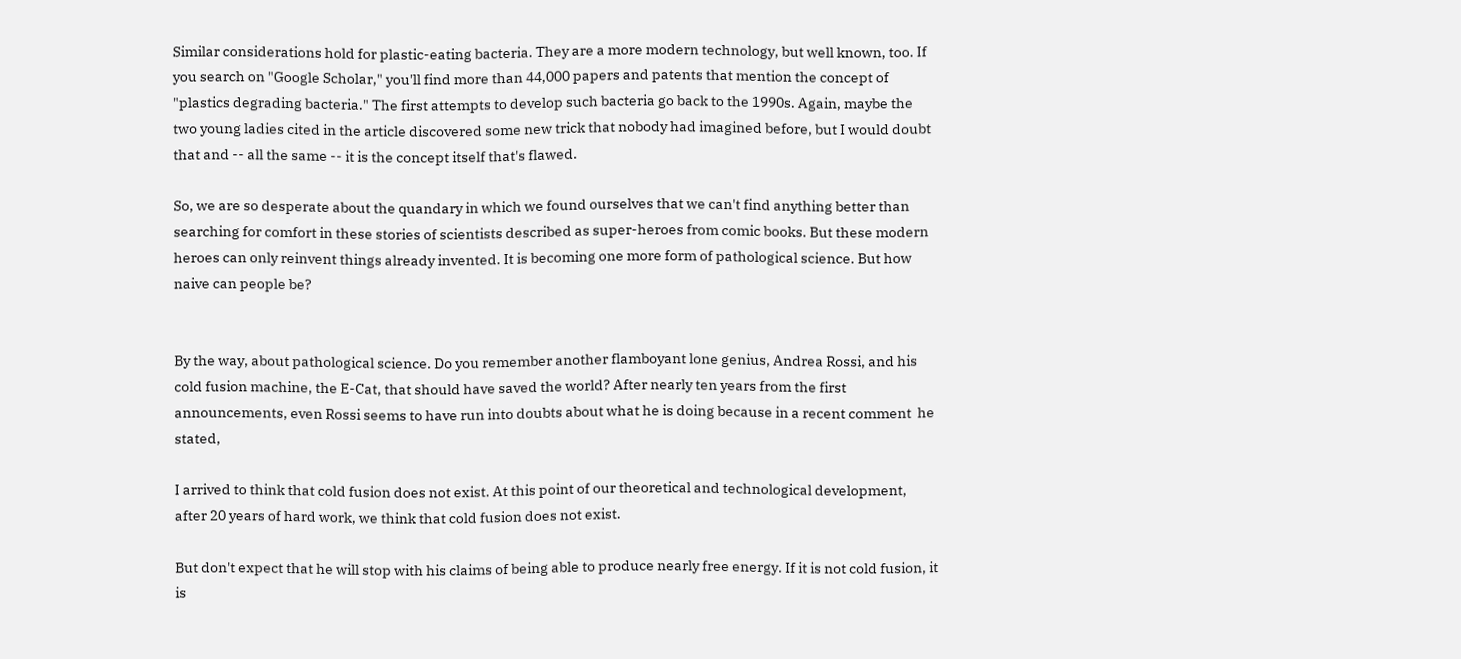Similar considerations hold for plastic-eating bacteria. They are a more modern technology, but well known, too. If you search on "Google Scholar," you'll find more than 44,000 papers and patents that mention the concept of "plastics degrading bacteria." The first attempts to develop such bacteria go back to the 1990s. Again, maybe the two young ladies cited in the article discovered some new trick that nobody had imagined before, but I would doubt that and -- all the same -- it is the concept itself that's flawed.

So, we are so desperate about the quandary in which we found ourselves that we can't find anything better than searching for comfort in these stories of scientists described as super-heroes from comic books. But these modern heroes can only reinvent things already invented. It is becoming one more form of pathological science. But how naive can people be?


By the way, about pathological science. Do you remember another flamboyant lone genius, Andrea Rossi, and his cold fusion machine, the E-Cat, that should have saved the world? After nearly ten years from the first announcements, even Rossi seems to have run into doubts about what he is doing because in a recent comment  he stated,

I arrived to think that cold fusion does not exist. At this point of our theoretical and technological development, after 20 years of hard work, we think that cold fusion does not exist.

But don't expect that he will stop with his claims of being able to produce nearly free energy. If it is not cold fusion, it is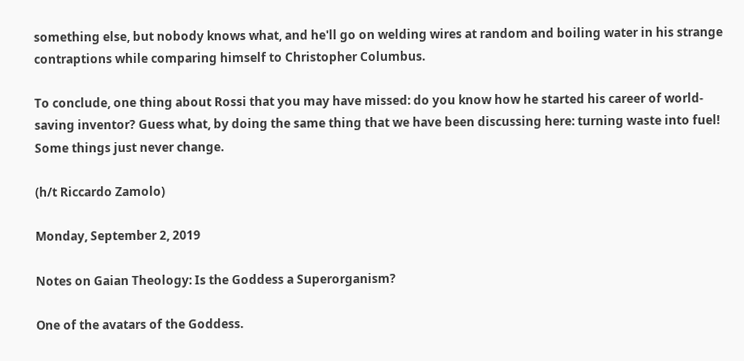something else, but nobody knows what, and he'll go on welding wires at random and boiling water in his strange contraptions while comparing himself to Christopher Columbus.

To conclude, one thing about Rossi that you may have missed: do you know how he started his career of world-saving inventor? Guess what, by doing the same thing that we have been discussing here: turning waste into fuel! Some things just never change.

(h/t Riccardo Zamolo)

Monday, September 2, 2019

Notes on Gaian Theology: Is the Goddess a Superorganism?

One of the avatars of the Goddess.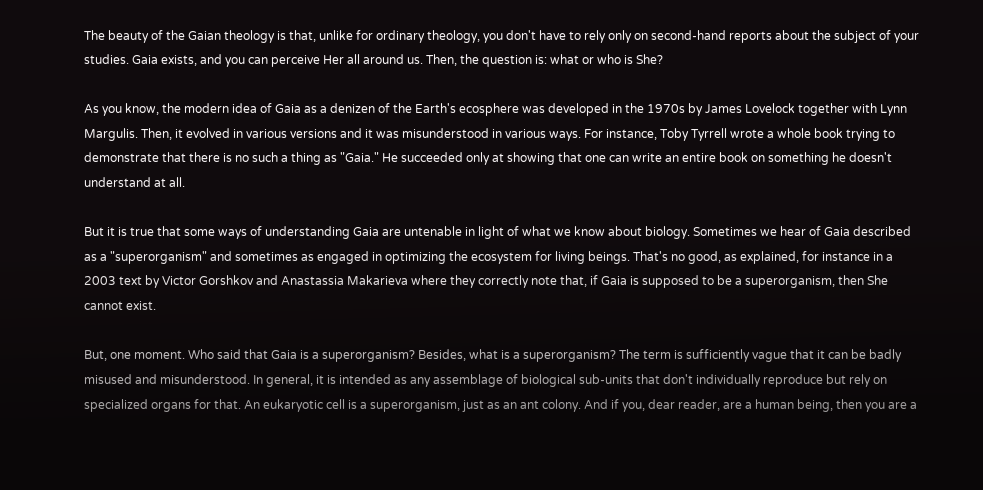The beauty of the Gaian theology is that, unlike for ordinary theology, you don't have to rely only on second-hand reports about the subject of your studies. Gaia exists, and you can perceive Her all around us. Then, the question is: what or who is She?

As you know, the modern idea of Gaia as a denizen of the Earth's ecosphere was developed in the 1970s by James Lovelock together with Lynn Margulis. Then, it evolved in various versions and it was misunderstood in various ways. For instance, Toby Tyrrell wrote a whole book trying to demonstrate that there is no such a thing as "Gaia." He succeeded only at showing that one can write an entire book on something he doesn't understand at all.

But it is true that some ways of understanding Gaia are untenable in light of what we know about biology. Sometimes we hear of Gaia described as a "superorganism" and sometimes as engaged in optimizing the ecosystem for living beings. That's no good, as explained, for instance in a 2003 text by Victor Gorshkov and Anastassia Makarieva where they correctly note that, if Gaia is supposed to be a superorganism, then She cannot exist.

But, one moment. Who said that Gaia is a superorganism? Besides, what is a superorganism? The term is sufficiently vague that it can be badly misused and misunderstood. In general, it is intended as any assemblage of biological sub-units that don't individually reproduce but rely on specialized organs for that. An eukaryotic cell is a superorganism, just as an ant colony. And if you, dear reader, are a human being, then you are a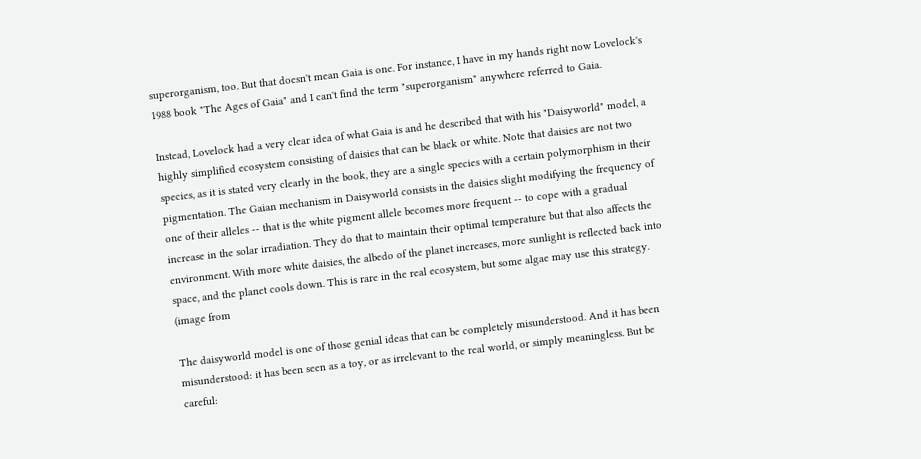superorganism, too. But that doesn't mean Gaia is one. For instance, I have in my hands right now Lovelock's 1988 book "The Ages of Gaia" and I can't find the term "superorganism" anywhere referred to Gaia.

Instead, Lovelock had a very clear idea of what Gaia is and he described that with his "Daisyworld" model, a highly simplified ecosystem consisting of daisies that can be black or white. Note that daisies are not two species, as it is stated very clearly in the book, they are a single species with a certain polymorphism in their pigmentation. The Gaian mechanism in Daisyworld consists in the daisies slight modifying the frequency of one of their alleles -- that is the white pigment allele becomes more frequent -- to cope with a gradual increase in the solar irradiation. They do that to maintain their optimal temperature but that also affects the environment. With more white daisies, the albedo of the planet increases, more sunlight is reflected back into space, and the planet cools down. This is rare in the real ecosystem, but some algae may use this strategy. (image from

The daisyworld model is one of those genial ideas that can be completely misunderstood. And it has been misunderstood: it has been seen as a toy, or as irrelevant to the real world, or simply meaningless. But be careful: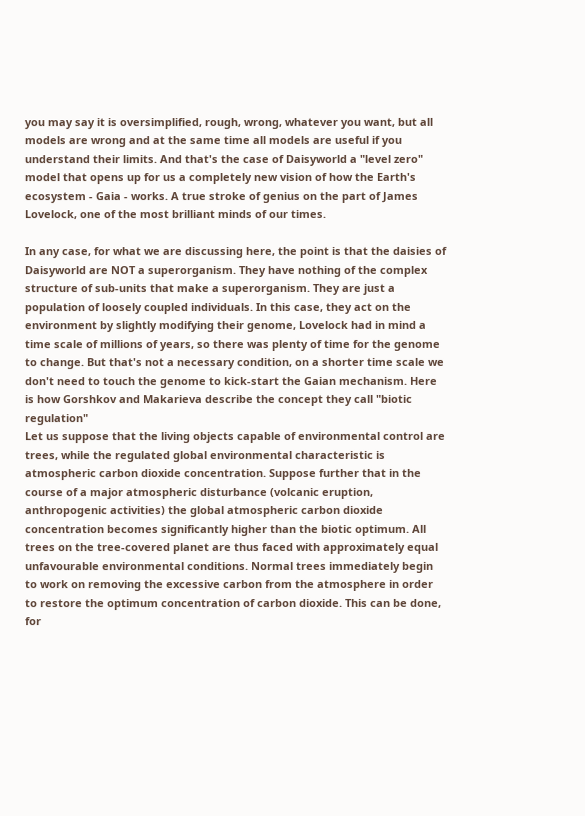you may say it is oversimplified, rough, wrong, whatever you want, but all models are wrong and at the same time all models are useful if you understand their limits. And that's the case of Daisyworld a "level zero" model that opens up for us a completely new vision of how the Earth's ecosystem - Gaia - works. A true stroke of genius on the part of James Lovelock, one of the most brilliant minds of our times.

In any case, for what we are discussing here, the point is that the daisies of Daisyworld are NOT a superorganism. They have nothing of the complex structure of sub-units that make a superorganism. They are just a population of loosely coupled individuals. In this case, they act on the environment by slightly modifying their genome, Lovelock had in mind a time scale of millions of years, so there was plenty of time for the genome to change. But that's not a necessary condition, on a shorter time scale we don't need to touch the genome to kick-start the Gaian mechanism. Here is how Gorshkov and Makarieva describe the concept they call "biotic regulation"
Let us suppose that the living objects capable of environmental control are trees, while the regulated global environmental characteristic is atmospheric carbon dioxide concentration. Suppose further that in the course of a major atmospheric disturbance (volcanic eruption, anthropogenic activities) the global atmospheric carbon dioxide concentration becomes significantly higher than the biotic optimum. All trees on the tree-covered planet are thus faced with approximately equal unfavourable environmental conditions. Normal trees immediately begin to work on removing the excessive carbon from the atmosphere in order to restore the optimum concentration of carbon dioxide. This can be done, for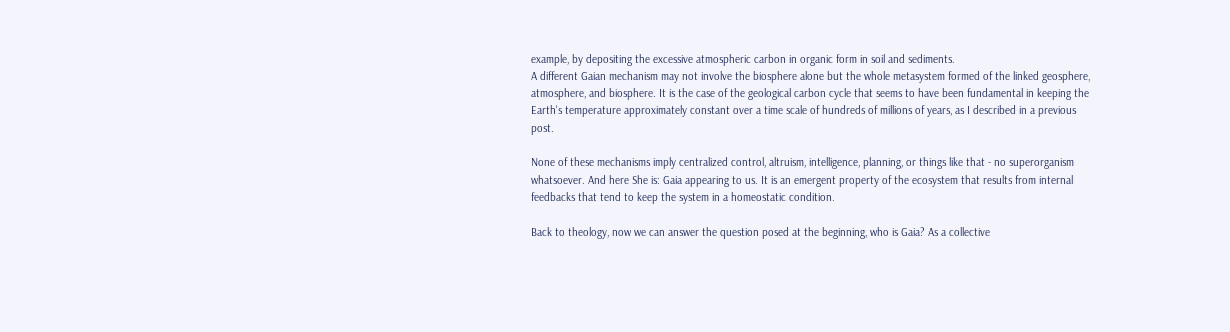example, by depositing the excessive atmospheric carbon in organic form in soil and sediments.
A different Gaian mechanism may not involve the biosphere alone but the whole metasystem formed of the linked geosphere, atmosphere, and biosphere. It is the case of the geological carbon cycle that seems to have been fundamental in keeping the Earth's temperature approximately constant over a time scale of hundreds of millions of years, as I described in a previous post.

None of these mechanisms imply centralized control, altruism, intelligence, planning, or things like that - no superorganism whatsoever. And here She is: Gaia appearing to us. It is an emergent property of the ecosystem that results from internal feedbacks that tend to keep the system in a homeostatic condition.

Back to theology, now we can answer the question posed at the beginning, who is Gaia? As a collective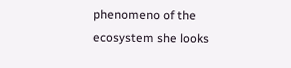phenomeno of the ecosystem she looks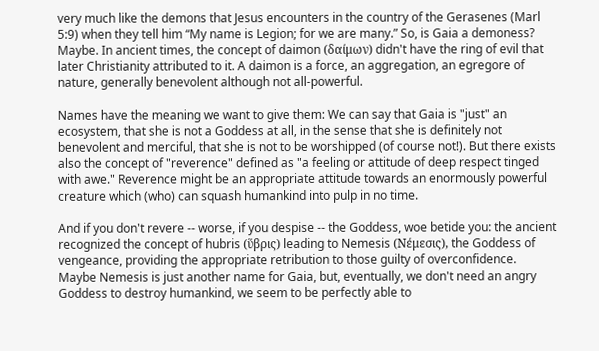very much like the demons that Jesus encounters in the country of the Gerasenes (Marl 5:9) when they tell him “My name is Legion; for we are many.” So, is Gaia a demoness? Maybe. In ancient times, the concept of daimon (δαίμων) didn't have the ring of evil that later Christianity attributed to it. A daimon is a force, an aggregation, an egregore of nature, generally benevolent although not all-powerful.

Names have the meaning we want to give them: We can say that Gaia is "just" an ecosystem, that she is not a Goddess at all, in the sense that she is definitely not benevolent and merciful, that she is not to be worshipped (of course not!). But there exists also the concept of "reverence" defined as "a feeling or attitude of deep respect tinged with awe." Reverence might be an appropriate attitude towards an enormously powerful creature which (who) can squash humankind into pulp in no time.

And if you don't revere -- worse, if you despise -- the Goddess, woe betide you: the ancient recognized the concept of hubris (ὕβρις) leading to Nemesis (Νέμεσις), the Goddess of vengeance, providing the appropriate retribution to those guilty of overconfidence. Maybe Nemesis is just another name for Gaia, but, eventually, we don't need an angry Goddess to destroy humankind, we seem to be perfectly able to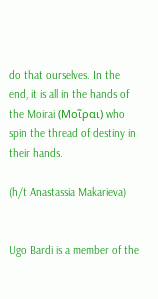do that ourselves. In the end, it is all in the hands of the Moirai (Μοῖραι) who spin the thread of destiny in their hands.

(h/t Anastassia Makarieva)


Ugo Bardi is a member of the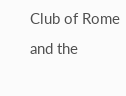Club of Rome and the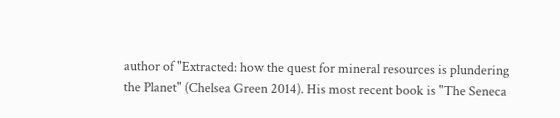author of "Extracted: how the quest for mineral resources is plundering the Planet" (Chelsea Green 2014). His most recent book is "The Seneca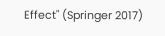Effect" (Springer 2017)